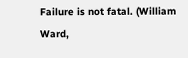Failure is not fatal. (William Ward,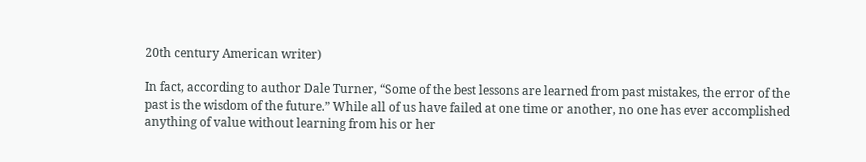20th century American writer)

In fact, according to author Dale Turner, “Some of the best lessons are learned from past mistakes, the error of the past is the wisdom of the future.” While all of us have failed at one time or another, no one has ever accomplished anything of value without learning from his or her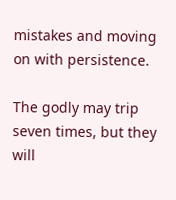mistakes and moving on with persistence.

The godly may trip seven times, but they will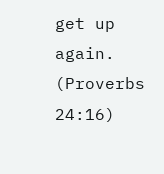get up again. (Proverbs 24:16)